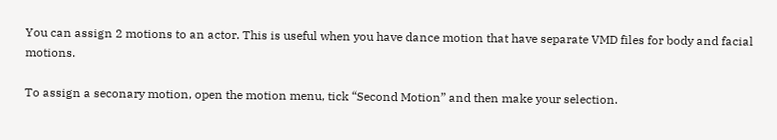You can assign 2 motions to an actor. This is useful when you have dance motion that have separate VMD files for body and facial motions.

To assign a seconary motion, open the motion menu, tick “Second Motion” and then make your selection.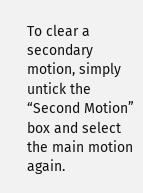To clear a secondary motion, simply untick the “Second Motion” box and select the main motion again.